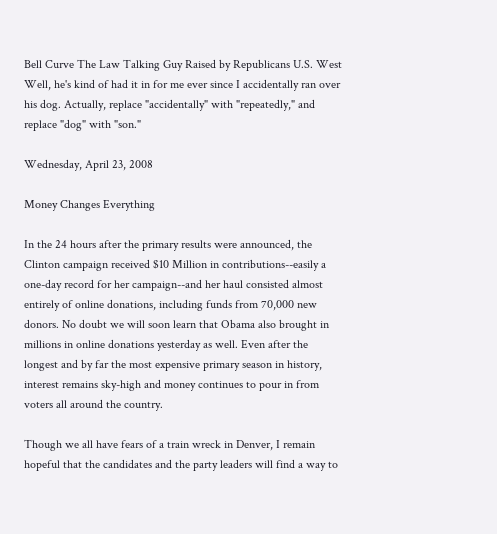Bell Curve The Law Talking Guy Raised by Republicans U.S. West
Well, he's kind of had it in for me ever since I accidentally ran over his dog. Actually, replace "accidentally" with "repeatedly," and replace "dog" with "son."

Wednesday, April 23, 2008

Money Changes Everything

In the 24 hours after the primary results were announced, the Clinton campaign received $10 Million in contributions--easily a one-day record for her campaign--and her haul consisted almost entirely of online donations, including funds from 70,000 new donors. No doubt we will soon learn that Obama also brought in millions in online donations yesterday as well. Even after the longest and by far the most expensive primary season in history, interest remains sky-high and money continues to pour in from voters all around the country.

Though we all have fears of a train wreck in Denver, I remain hopeful that the candidates and the party leaders will find a way to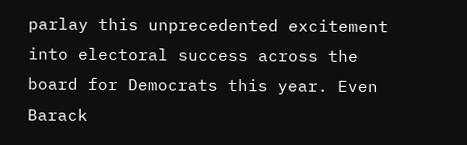parlay this unprecedented excitement into electoral success across the board for Democrats this year. Even Barack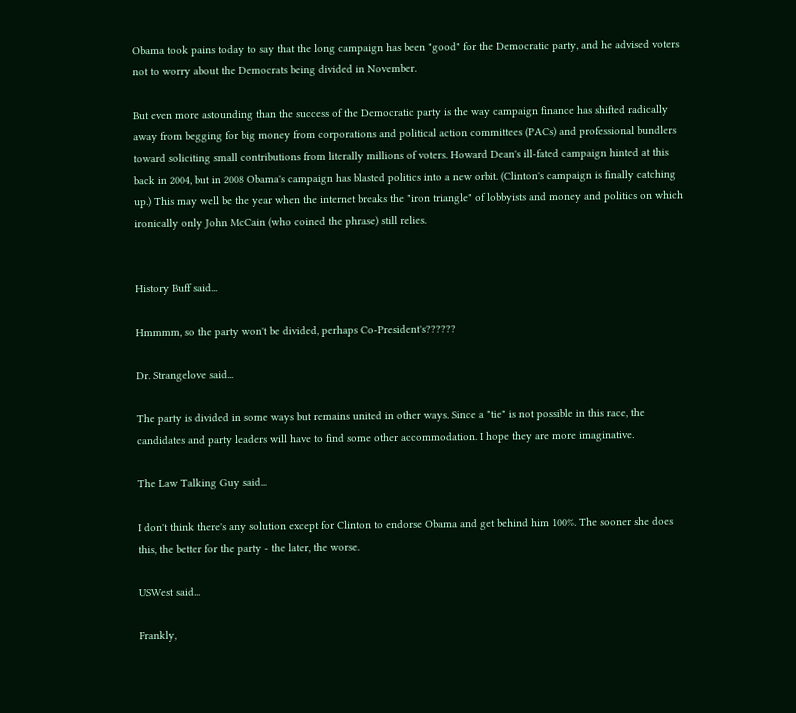Obama took pains today to say that the long campaign has been "good" for the Democratic party, and he advised voters not to worry about the Democrats being divided in November.

But even more astounding than the success of the Democratic party is the way campaign finance has shifted radically away from begging for big money from corporations and political action committees (PACs) and professional bundlers toward soliciting small contributions from literally millions of voters. Howard Dean's ill-fated campaign hinted at this back in 2004, but in 2008 Obama's campaign has blasted politics into a new orbit. (Clinton's campaign is finally catching up.) This may well be the year when the internet breaks the "iron triangle" of lobbyists and money and politics on which ironically only John McCain (who coined the phrase) still relies.


History Buff said...

Hmmmm, so the party won't be divided, perhaps Co-President's??????

Dr. Strangelove said...

The party is divided in some ways but remains united in other ways. Since a "tie" is not possible in this race, the candidates and party leaders will have to find some other accommodation. I hope they are more imaginative.

The Law Talking Guy said...

I don't think there's any solution except for Clinton to endorse Obama and get behind him 100%. The sooner she does this, the better for the party - the later, the worse.

USWest said...

Frankly,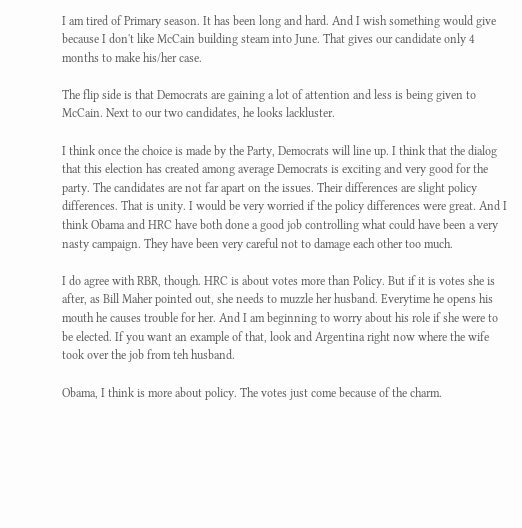I am tired of Primary season. It has been long and hard. And I wish something would give because I don't like McCain building steam into June. That gives our candidate only 4 months to make his/her case.

The flip side is that Democrats are gaining a lot of attention and less is being given to McCain. Next to our two candidates, he looks lackluster.

I think once the choice is made by the Party, Democrats will line up. I think that the dialog that this election has created among average Democrats is exciting and very good for the party. The candidates are not far apart on the issues. Their differences are slight policy differences. That is unity. I would be very worried if the policy differences were great. And I think Obama and HRC have both done a good job controlling what could have been a very nasty campaign. They have been very careful not to damage each other too much.

I do agree with RBR, though. HRC is about votes more than Policy. But if it is votes she is after, as Bill Maher pointed out, she needs to muzzle her husband. Everytime he opens his mouth he causes trouble for her. And I am beginning to worry about his role if she were to be elected. If you want an example of that, look and Argentina right now where the wife took over the job from teh husband.

Obama, I think is more about policy. The votes just come because of the charm.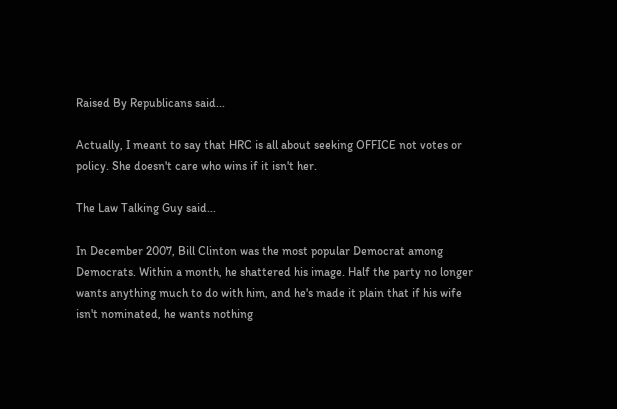Raised By Republicans said...

Actually, I meant to say that HRC is all about seeking OFFICE not votes or policy. She doesn't care who wins if it isn't her.

The Law Talking Guy said...

In December 2007, Bill Clinton was the most popular Democrat among Democrats. Within a month, he shattered his image. Half the party no longer wants anything much to do with him, and he's made it plain that if his wife isn't nominated, he wants nothing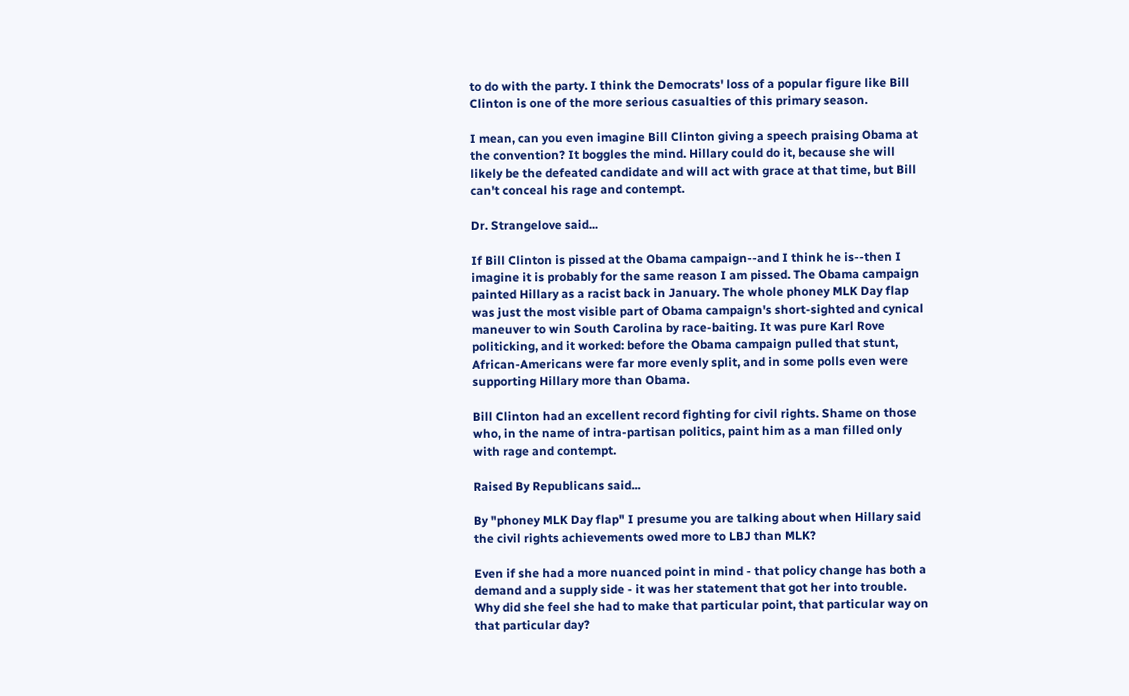to do with the party. I think the Democrats' loss of a popular figure like Bill Clinton is one of the more serious casualties of this primary season.

I mean, can you even imagine Bill Clinton giving a speech praising Obama at the convention? It boggles the mind. Hillary could do it, because she will likely be the defeated candidate and will act with grace at that time, but Bill can't conceal his rage and contempt.

Dr. Strangelove said...

If Bill Clinton is pissed at the Obama campaign--and I think he is--then I imagine it is probably for the same reason I am pissed. The Obama campaign painted Hillary as a racist back in January. The whole phoney MLK Day flap was just the most visible part of Obama campaign's short-sighted and cynical maneuver to win South Carolina by race-baiting. It was pure Karl Rove politicking, and it worked: before the Obama campaign pulled that stunt, African-Americans were far more evenly split, and in some polls even were supporting Hillary more than Obama.

Bill Clinton had an excellent record fighting for civil rights. Shame on those who, in the name of intra-partisan politics, paint him as a man filled only with rage and contempt.

Raised By Republicans said...

By "phoney MLK Day flap" I presume you are talking about when Hillary said the civil rights achievements owed more to LBJ than MLK?

Even if she had a more nuanced point in mind - that policy change has both a demand and a supply side - it was her statement that got her into trouble. Why did she feel she had to make that particular point, that particular way on that particular day?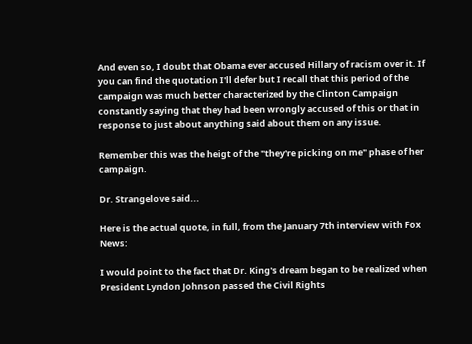And even so, I doubt that Obama ever accused Hillary of racism over it. If you can find the quotation I'll defer but I recall that this period of the campaign was much better characterized by the Clinton Campaign constantly saying that they had been wrongly accused of this or that in response to just about anything said about them on any issue.

Remember this was the heigt of the "they're picking on me" phase of her campaign.

Dr. Strangelove said...

Here is the actual quote, in full, from the January 7th interview with Fox News:

I would point to the fact that Dr. King's dream began to be realized when President Lyndon Johnson passed the Civil Rights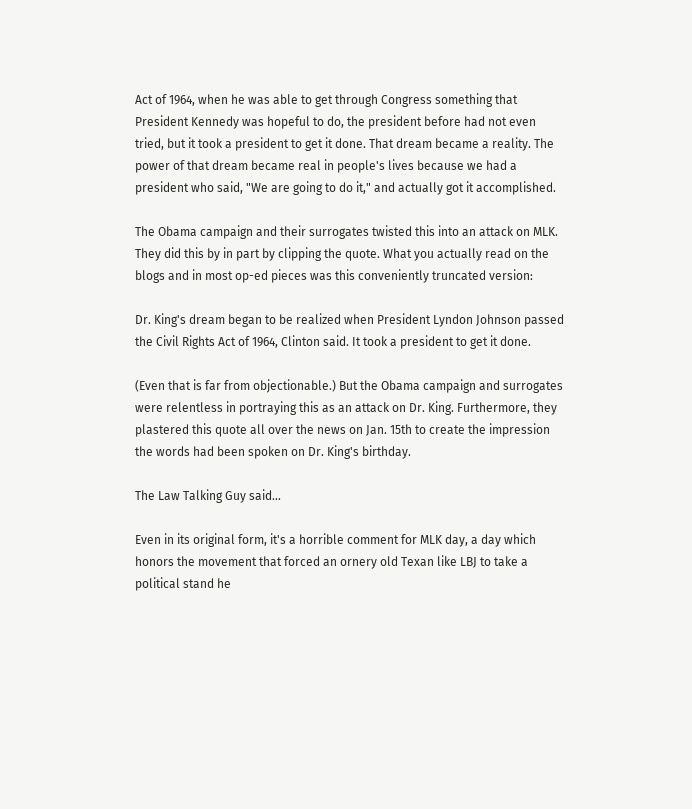Act of 1964, when he was able to get through Congress something that President Kennedy was hopeful to do, the president before had not even tried, but it took a president to get it done. That dream became a reality. The power of that dream became real in people's lives because we had a president who said, "We are going to do it," and actually got it accomplished.

The Obama campaign and their surrogates twisted this into an attack on MLK. They did this by in part by clipping the quote. What you actually read on the blogs and in most op-ed pieces was this conveniently truncated version:

Dr. King's dream began to be realized when President Lyndon Johnson passed the Civil Rights Act of 1964, Clinton said. It took a president to get it done.

(Even that is far from objectionable.) But the Obama campaign and surrogates were relentless in portraying this as an attack on Dr. King. Furthermore, they plastered this quote all over the news on Jan. 15th to create the impression the words had been spoken on Dr. King's birthday.

The Law Talking Guy said...

Even in its original form, it's a horrible comment for MLK day, a day which honors the movement that forced an ornery old Texan like LBJ to take a political stand he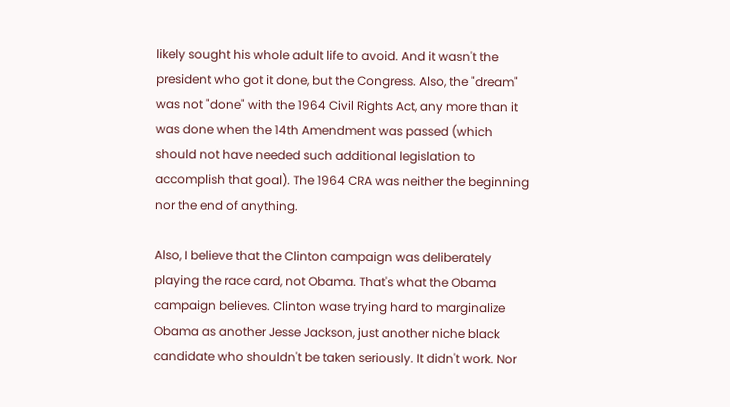likely sought his whole adult life to avoid. And it wasn't the president who got it done, but the Congress. Also, the "dream" was not "done" with the 1964 Civil Rights Act, any more than it was done when the 14th Amendment was passed (which should not have needed such additional legislation to accomplish that goal). The 1964 CRA was neither the beginning nor the end of anything.

Also, I believe that the Clinton campaign was deliberately playing the race card, not Obama. That's what the Obama campaign believes. Clinton wase trying hard to marginalize Obama as another Jesse Jackson, just another niche black candidate who shouldn't be taken seriously. It didn't work. Nor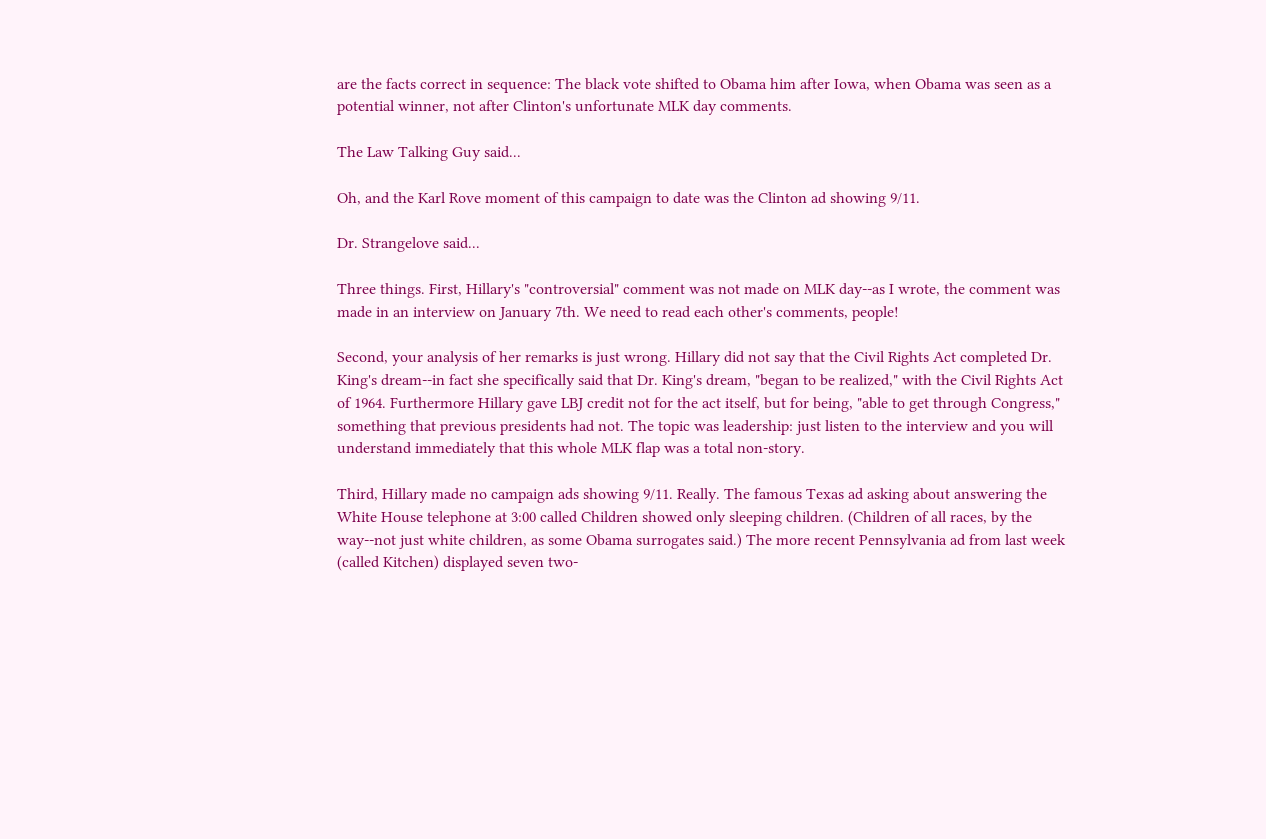are the facts correct in sequence: The black vote shifted to Obama him after Iowa, when Obama was seen as a potential winner, not after Clinton's unfortunate MLK day comments.

The Law Talking Guy said...

Oh, and the Karl Rove moment of this campaign to date was the Clinton ad showing 9/11.

Dr. Strangelove said...

Three things. First, Hillary's "controversial" comment was not made on MLK day--as I wrote, the comment was made in an interview on January 7th. We need to read each other's comments, people!

Second, your analysis of her remarks is just wrong. Hillary did not say that the Civil Rights Act completed Dr. King's dream--in fact she specifically said that Dr. King's dream, "began to be realized," with the Civil Rights Act of 1964. Furthermore Hillary gave LBJ credit not for the act itself, but for being, "able to get through Congress," something that previous presidents had not. The topic was leadership: just listen to the interview and you will understand immediately that this whole MLK flap was a total non-story.

Third, Hillary made no campaign ads showing 9/11. Really. The famous Texas ad asking about answering the White House telephone at 3:00 called Children showed only sleeping children. (Children of all races, by the way--not just white children, as some Obama surrogates said.) The more recent Pennsylvania ad from last week (called Kitchen) displayed seven two-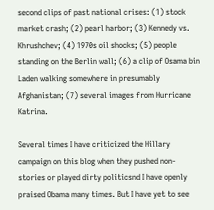second clips of past national crises: (1) stock market crash; (2) pearl harbor; (3) Kennedy vs. Khrushchev; (4) 1970s oil shocks; (5) people standing on the Berlin wall; (6) a clip of Osama bin Laden walking somewhere in presumably Afghanistan; (7) several images from Hurricane Katrina.

Several times I have criticized the Hillary campaign on this blog when they pushed non-stories or played dirty politicsnd I have openly praised Obama many times. But I have yet to see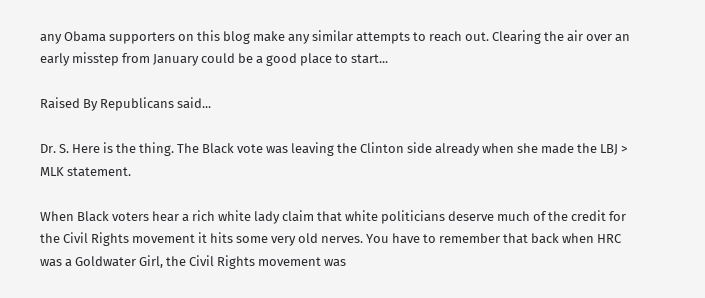any Obama supporters on this blog make any similar attempts to reach out. Clearing the air over an early misstep from January could be a good place to start...

Raised By Republicans said...

Dr. S. Here is the thing. The Black vote was leaving the Clinton side already when she made the LBJ > MLK statement.

When Black voters hear a rich white lady claim that white politicians deserve much of the credit for the Civil Rights movement it hits some very old nerves. You have to remember that back when HRC was a Goldwater Girl, the Civil Rights movement was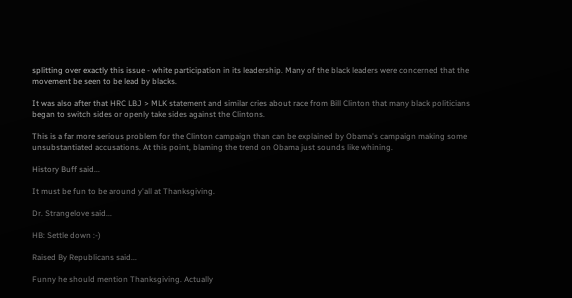splitting over exactly this issue - white participation in its leadership. Many of the black leaders were concerned that the movement be seen to be lead by blacks.

It was also after that HRC LBJ > MLK statement and similar cries about race from Bill Clinton that many black politicians began to switch sides or openly take sides against the Clintons.

This is a far more serious problem for the Clinton campaign than can be explained by Obama's campaign making some unsubstantiated accusations. At this point, blaming the trend on Obama just sounds like whining.

History Buff said...

It must be fun to be around y'all at Thanksgiving.

Dr. Strangelove said...

HB: Settle down :-)

Raised By Republicans said...

Funny he should mention Thanksgiving. Actually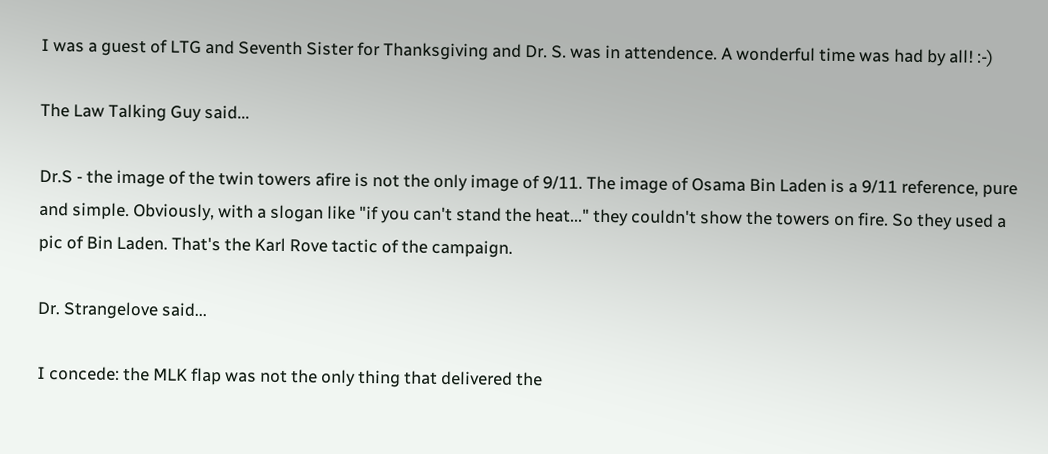I was a guest of LTG and Seventh Sister for Thanksgiving and Dr. S. was in attendence. A wonderful time was had by all! :-)

The Law Talking Guy said...

Dr.S - the image of the twin towers afire is not the only image of 9/11. The image of Osama Bin Laden is a 9/11 reference, pure and simple. Obviously, with a slogan like "if you can't stand the heat..." they couldn't show the towers on fire. So they used a pic of Bin Laden. That's the Karl Rove tactic of the campaign.

Dr. Strangelove said...

I concede: the MLK flap was not the only thing that delivered the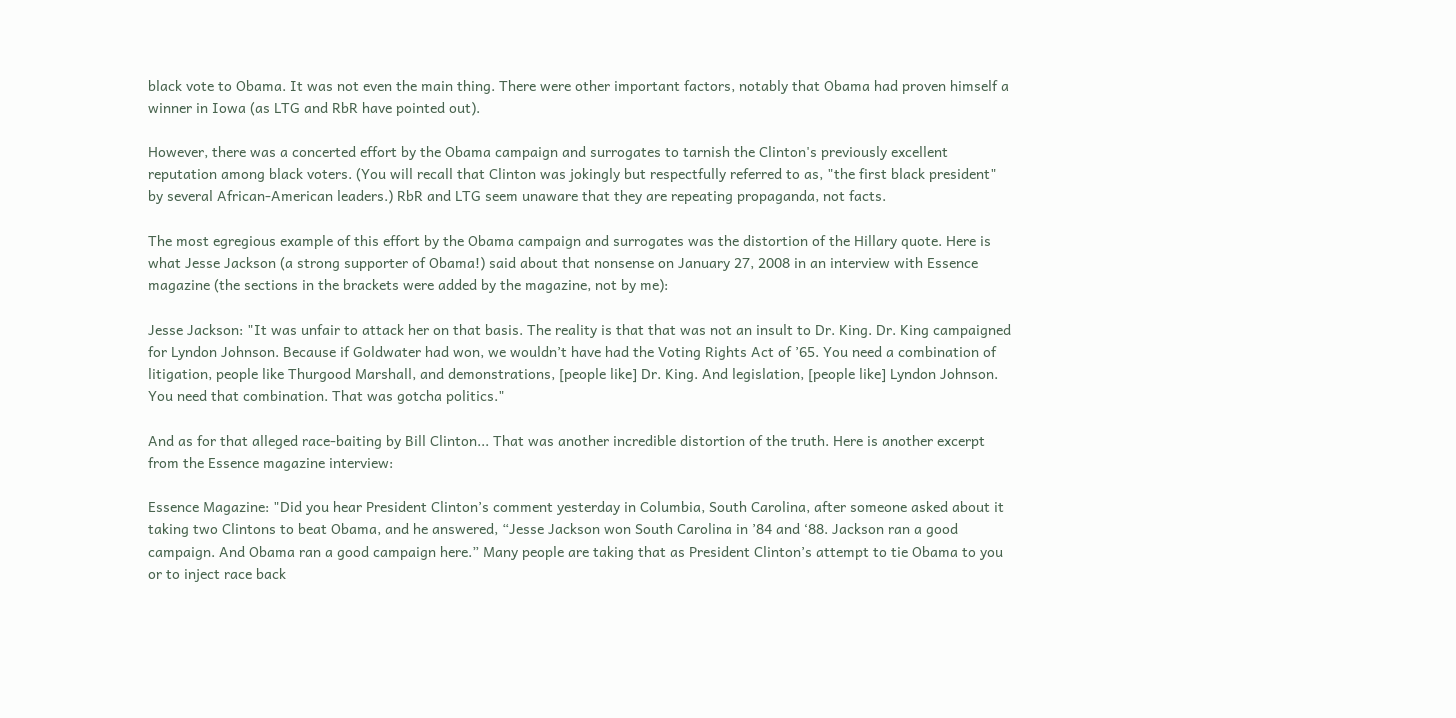black vote to Obama. It was not even the main thing. There were other important factors, notably that Obama had proven himself a winner in Iowa (as LTG and RbR have pointed out).

However, there was a concerted effort by the Obama campaign and surrogates to tarnish the Clinton's previously excellent reputation among black voters. (You will recall that Clinton was jokingly but respectfully referred to as, "the first black president" by several African-American leaders.) RbR and LTG seem unaware that they are repeating propaganda, not facts.

The most egregious example of this effort by the Obama campaign and surrogates was the distortion of the Hillary quote. Here is what Jesse Jackson (a strong supporter of Obama!) said about that nonsense on January 27, 2008 in an interview with Essence magazine (the sections in the brackets were added by the magazine, not by me):

Jesse Jackson: "It was unfair to attack her on that basis. The reality is that that was not an insult to Dr. King. Dr. King campaigned for Lyndon Johnson. Because if Goldwater had won, we wouldn’t have had the Voting Rights Act of ’65. You need a combination of litigation, people like Thurgood Marshall, and demonstrations, [people like] Dr. King. And legislation, [people like] Lyndon Johnson. You need that combination. That was gotcha politics."

And as for that alleged race-baiting by Bill Clinton... That was another incredible distortion of the truth. Here is another excerpt from the Essence magazine interview:

Essence Magazine: "Did you hear President Clinton’s comment yesterday in Columbia, South Carolina, after someone asked about it taking two Clintons to beat Obama, and he answered, “Jesse Jackson won South Carolina in ’84 and ‘88. Jackson ran a good campaign. And Obama ran a good campaign here.” Many people are taking that as President Clinton’s attempt to tie Obama to you or to inject race back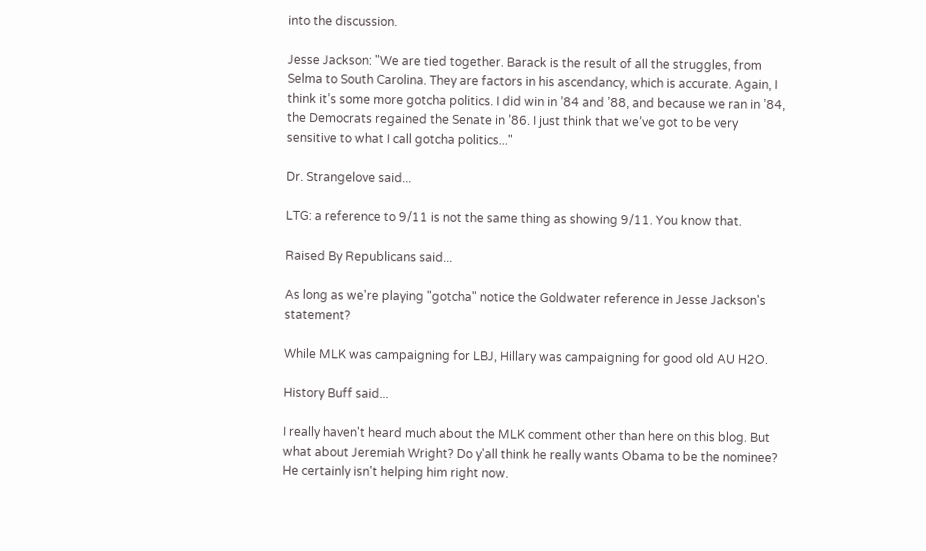into the discussion.

Jesse Jackson: "We are tied together. Barack is the result of all the struggles, from Selma to South Carolina. They are factors in his ascendancy, which is accurate. Again, I think it’s some more gotcha politics. I did win in ’84 and ’88, and because we ran in ’84, the Democrats regained the Senate in ’86. I just think that we’ve got to be very sensitive to what I call gotcha politics..."

Dr. Strangelove said...

LTG: a reference to 9/11 is not the same thing as showing 9/11. You know that.

Raised By Republicans said...

As long as we're playing "gotcha" notice the Goldwater reference in Jesse Jackson's statement?

While MLK was campaigning for LBJ, Hillary was campaigning for good old AU H2O.

History Buff said...

I really haven't heard much about the MLK comment other than here on this blog. But what about Jeremiah Wright? Do y'all think he really wants Obama to be the nominee? He certainly isn't helping him right now.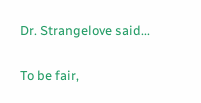Dr. Strangelove said...

To be fair,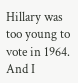Hillary was too young to vote in 1964. And I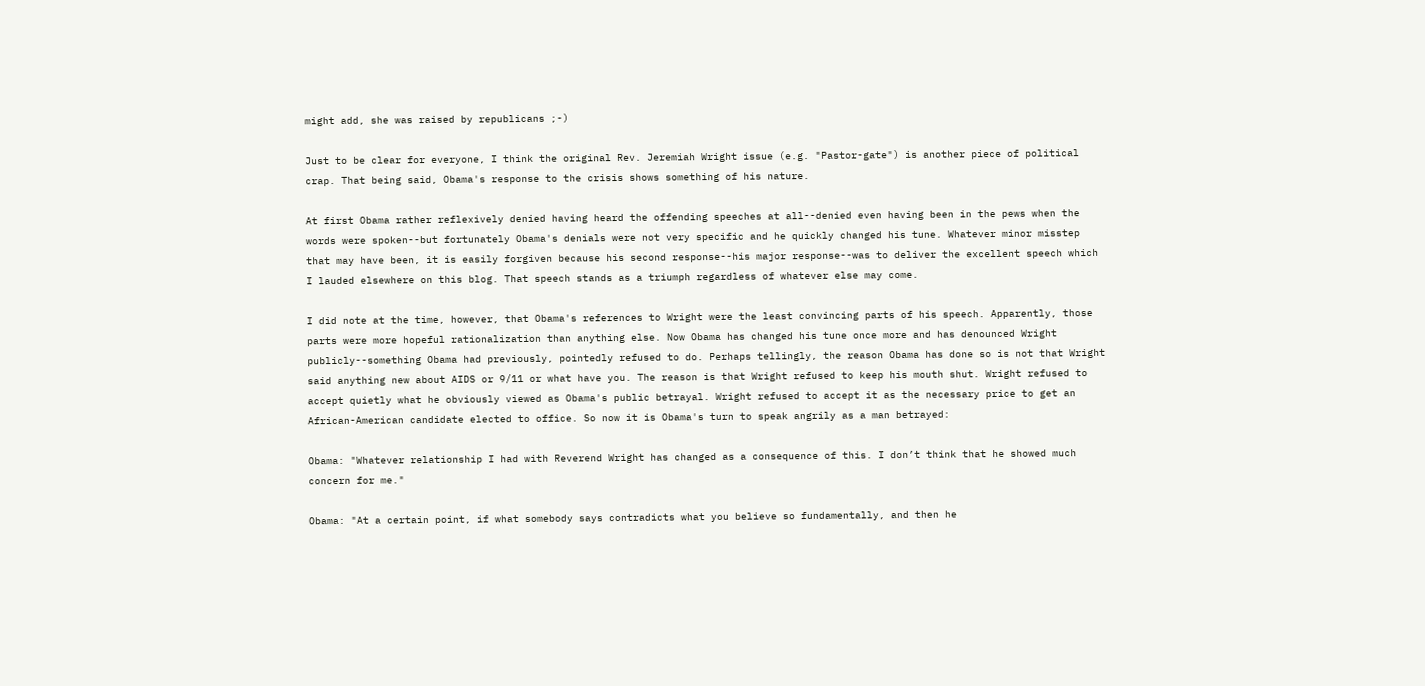might add, she was raised by republicans ;-)

Just to be clear for everyone, I think the original Rev. Jeremiah Wright issue (e.g. "Pastor-gate") is another piece of political crap. That being said, Obama's response to the crisis shows something of his nature.

At first Obama rather reflexively denied having heard the offending speeches at all--denied even having been in the pews when the words were spoken--but fortunately Obama's denials were not very specific and he quickly changed his tune. Whatever minor misstep that may have been, it is easily forgiven because his second response--his major response--was to deliver the excellent speech which I lauded elsewhere on this blog. That speech stands as a triumph regardless of whatever else may come.

I did note at the time, however, that Obama's references to Wright were the least convincing parts of his speech. Apparently, those parts were more hopeful rationalization than anything else. Now Obama has changed his tune once more and has denounced Wright publicly--something Obama had previously, pointedly refused to do. Perhaps tellingly, the reason Obama has done so is not that Wright said anything new about AIDS or 9/11 or what have you. The reason is that Wright refused to keep his mouth shut. Wright refused to accept quietly what he obviously viewed as Obama's public betrayal. Wright refused to accept it as the necessary price to get an African-American candidate elected to office. So now it is Obama's turn to speak angrily as a man betrayed:

Obama: "Whatever relationship I had with Reverend Wright has changed as a consequence of this. I don’t think that he showed much concern for me."

Obama: "At a certain point, if what somebody says contradicts what you believe so fundamentally, and then he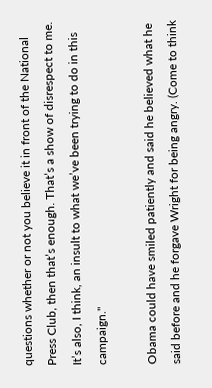questions whether or not you believe it in front of the National Press Club, then that’s enough. That’s a show of disrespect to me. It’s also, I think, an insult to what we’ve been trying to do in this campaign."

Obama could have smiled patiently and said he believed what he said before and he forgave Wright for being angry. (Come to think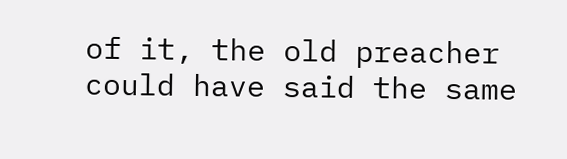of it, the old preacher could have said the same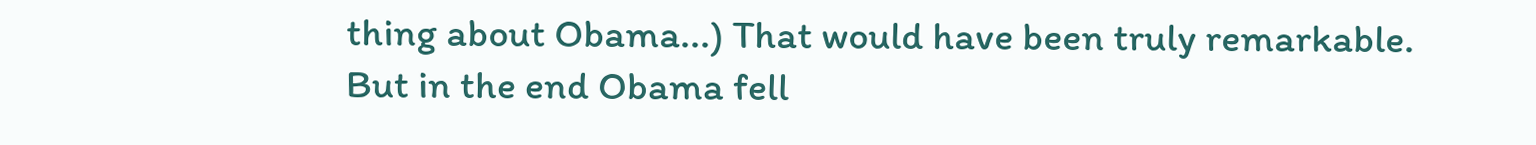thing about Obama...) That would have been truly remarkable. But in the end Obama fell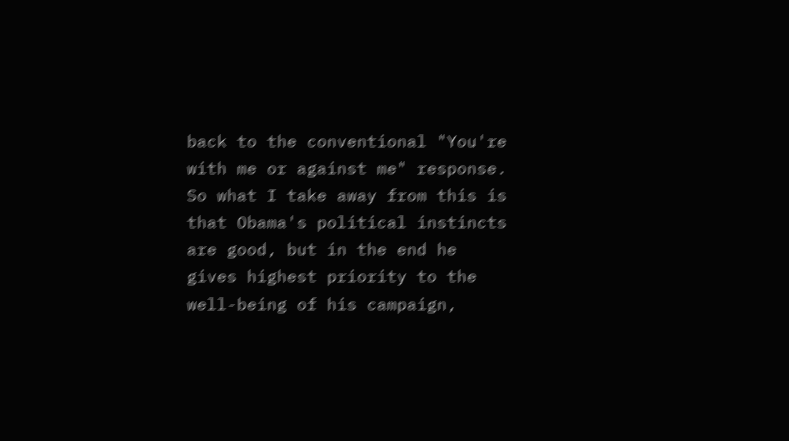back to the conventional "You're with me or against me" response. So what I take away from this is that Obama's political instincts are good, but in the end he gives highest priority to the well-being of his campaign,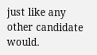just like any other candidate would.